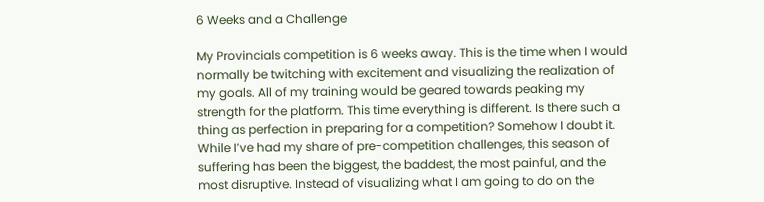6 Weeks and a Challenge

My Provincials competition is 6 weeks away. This is the time when I would normally be twitching with excitement and visualizing the realization of my goals. All of my training would be geared towards peaking my strength for the platform. This time everything is different. Is there such a thing as perfection in preparing for a competition? Somehow I doubt it. While I’ve had my share of pre-competition challenges, this season of suffering has been the biggest, the baddest, the most painful, and the most disruptive. Instead of visualizing what I am going to do on the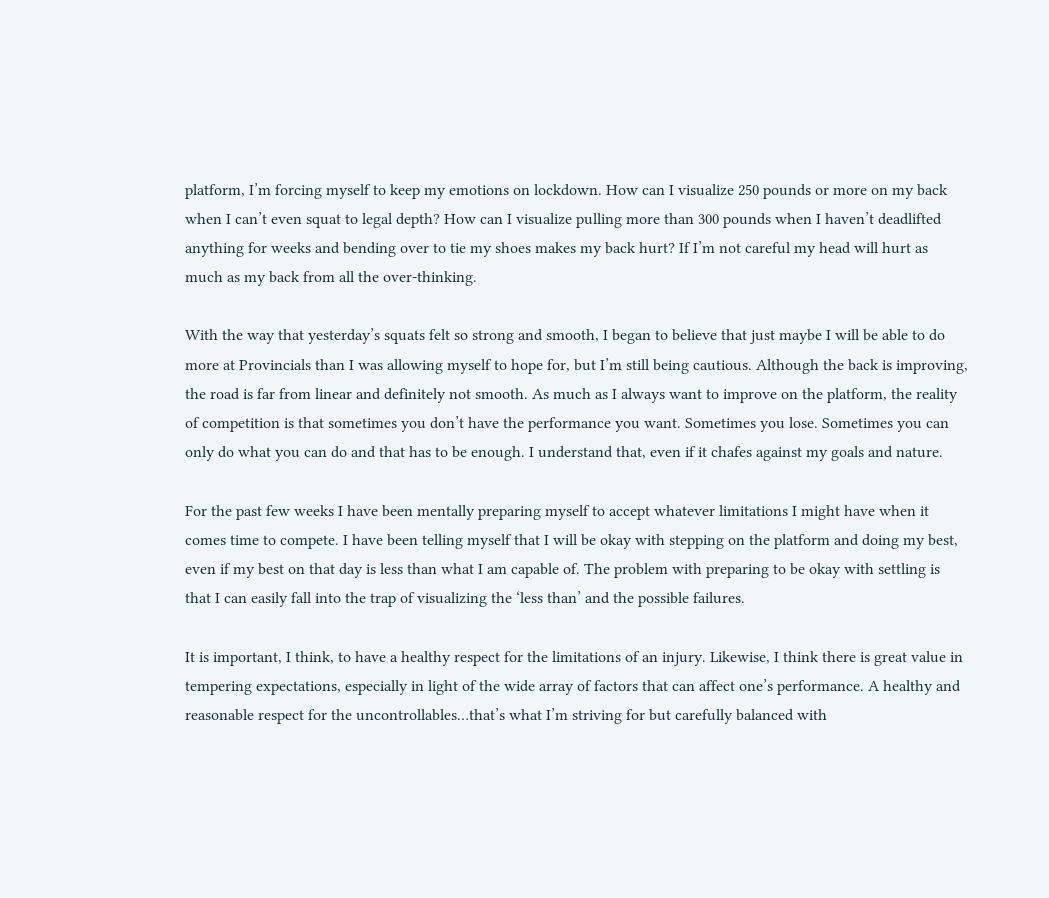platform, I’m forcing myself to keep my emotions on lockdown. How can I visualize 250 pounds or more on my back when I can’t even squat to legal depth? How can I visualize pulling more than 300 pounds when I haven’t deadlifted anything for weeks and bending over to tie my shoes makes my back hurt? If I’m not careful my head will hurt as much as my back from all the over-thinking.

With the way that yesterday’s squats felt so strong and smooth, I began to believe that just maybe I will be able to do more at Provincials than I was allowing myself to hope for, but I’m still being cautious. Although the back is improving, the road is far from linear and definitely not smooth. As much as I always want to improve on the platform, the reality of competition is that sometimes you don’t have the performance you want. Sometimes you lose. Sometimes you can only do what you can do and that has to be enough. I understand that, even if it chafes against my goals and nature.

For the past few weeks I have been mentally preparing myself to accept whatever limitations I might have when it comes time to compete. I have been telling myself that I will be okay with stepping on the platform and doing my best, even if my best on that day is less than what I am capable of. The problem with preparing to be okay with settling is that I can easily fall into the trap of visualizing the ‘less than’ and the possible failures.

It is important, I think, to have a healthy respect for the limitations of an injury. Likewise, I think there is great value in tempering expectations, especially in light of the wide array of factors that can affect one’s performance. A healthy and reasonable respect for the uncontrollables…that’s what I’m striving for but carefully balanced with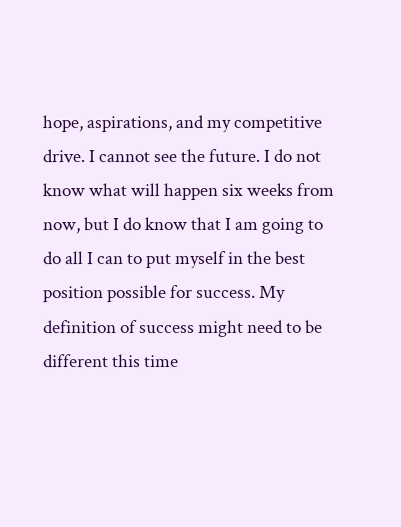hope, aspirations, and my competitive drive. I cannot see the future. I do not know what will happen six weeks from now, but I do know that I am going to do all I can to put myself in the best position possible for success. My definition of success might need to be different this time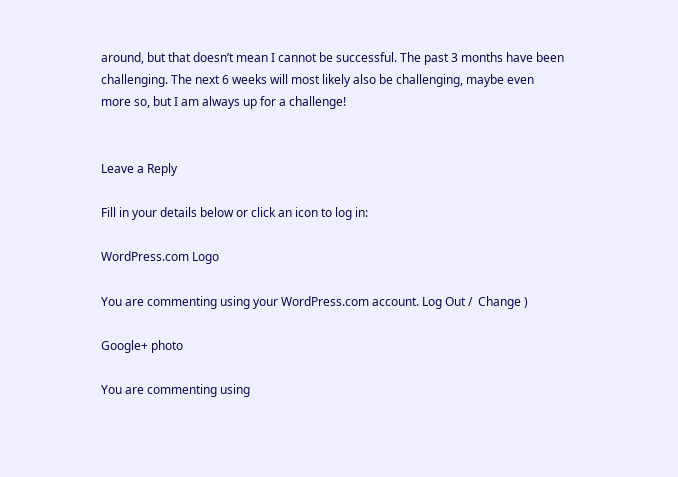around, but that doesn’t mean I cannot be successful. The past 3 months have been challenging. The next 6 weeks will most likely also be challenging, maybe even more so, but I am always up for a challenge!


Leave a Reply

Fill in your details below or click an icon to log in:

WordPress.com Logo

You are commenting using your WordPress.com account. Log Out /  Change )

Google+ photo

You are commenting using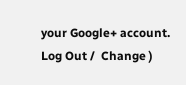your Google+ account. Log Out /  Change )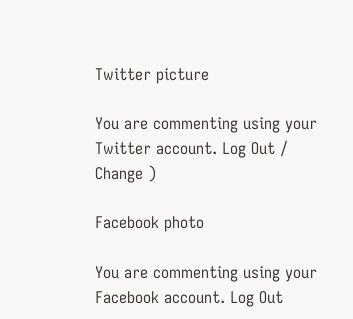Twitter picture

You are commenting using your Twitter account. Log Out /  Change )

Facebook photo

You are commenting using your Facebook account. Log Out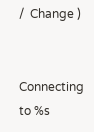/  Change )


Connecting to %s